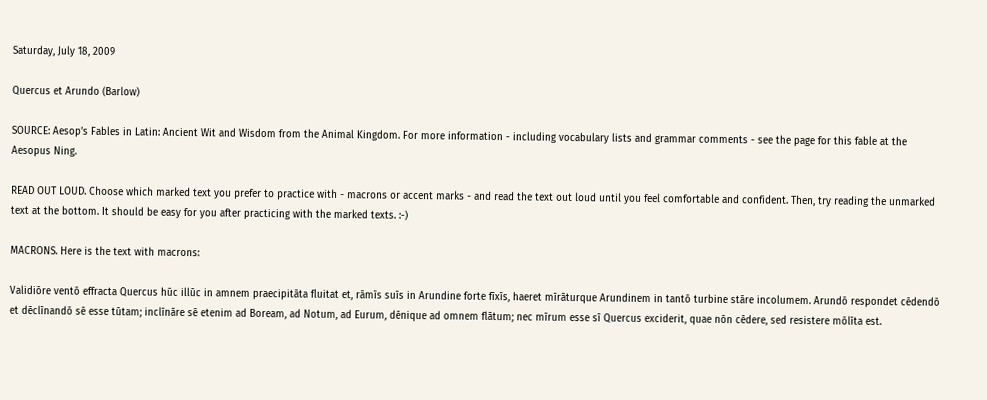Saturday, July 18, 2009

Quercus et Arundo (Barlow)

SOURCE: Aesop’s Fables in Latin: Ancient Wit and Wisdom from the Animal Kingdom. For more information - including vocabulary lists and grammar comments - see the page for this fable at the Aesopus Ning.

READ OUT LOUD. Choose which marked text you prefer to practice with - macrons or accent marks - and read the text out loud until you feel comfortable and confident. Then, try reading the unmarked text at the bottom. It should be easy for you after practicing with the marked texts. :-)

MACRONS. Here is the text with macrons:

Validiōre ventō effracta Quercus hūc illūc in amnem praecipitāta fluitat et, rāmīs suīs in Arundine forte fīxīs, haeret mīrāturque Arundinem in tantō turbine stāre incolumem. Arundō respondet cēdendō et dēclīnandō sē esse tūtam; inclīnāre sē etenim ad Boream, ad Notum, ad Eurum, dēnique ad omnem flātum; nec mīrum esse sī Quercus exciderit, quae nōn cēdere, sed resistere mōlīta est.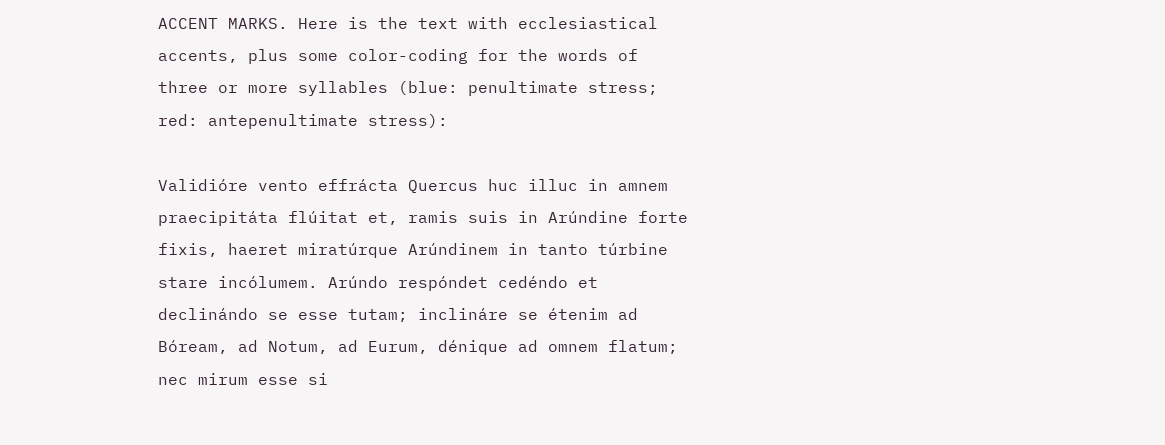ACCENT MARKS. Here is the text with ecclesiastical accents, plus some color-coding for the words of three or more syllables (blue: penultimate stress; red: antepenultimate stress):

Validióre vento effrácta Quercus huc illuc in amnem praecipitáta flúitat et, ramis suis in Arúndine forte fixis, haeret miratúrque Arúndinem in tanto túrbine stare incólumem. Arúndo respóndet cedéndo et declinándo se esse tutam; inclináre se étenim ad Bóream, ad Notum, ad Eurum, dénique ad omnem flatum; nec mirum esse si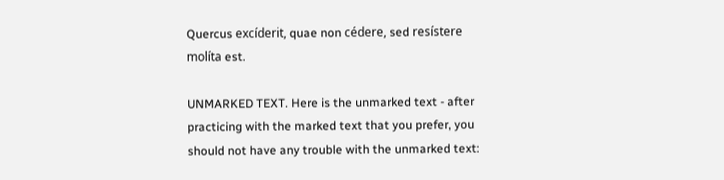Quercus excíderit, quae non cédere, sed resístere molíta est.

UNMARKED TEXT. Here is the unmarked text - after practicing with the marked text that you prefer, you should not have any trouble with the unmarked text: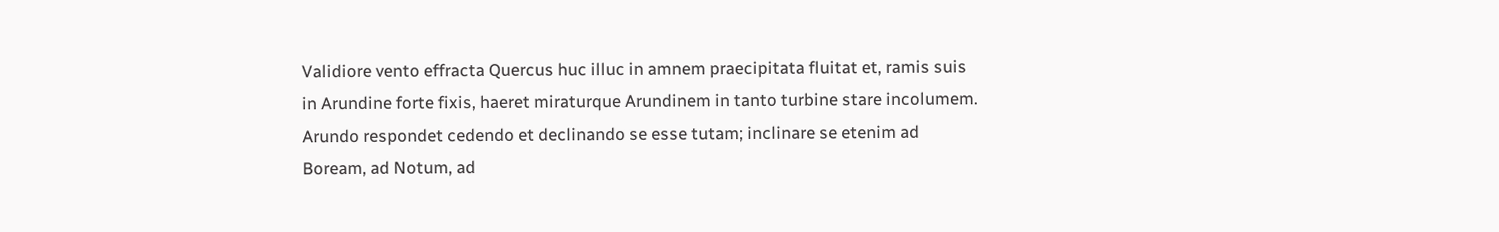Validiore vento effracta Quercus huc illuc in amnem praecipitata fluitat et, ramis suis in Arundine forte fixis, haeret miraturque Arundinem in tanto turbine stare incolumem. Arundo respondet cedendo et declinando se esse tutam; inclinare se etenim ad Boream, ad Notum, ad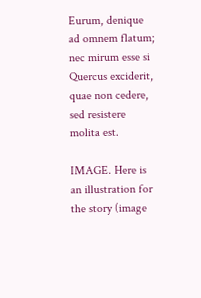Eurum, denique ad omnem flatum; nec mirum esse si Quercus exciderit, quae non cedere, sed resistere molita est.

IMAGE. Here is an illustration for the story (image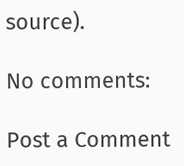source).

No comments:

Post a Comment